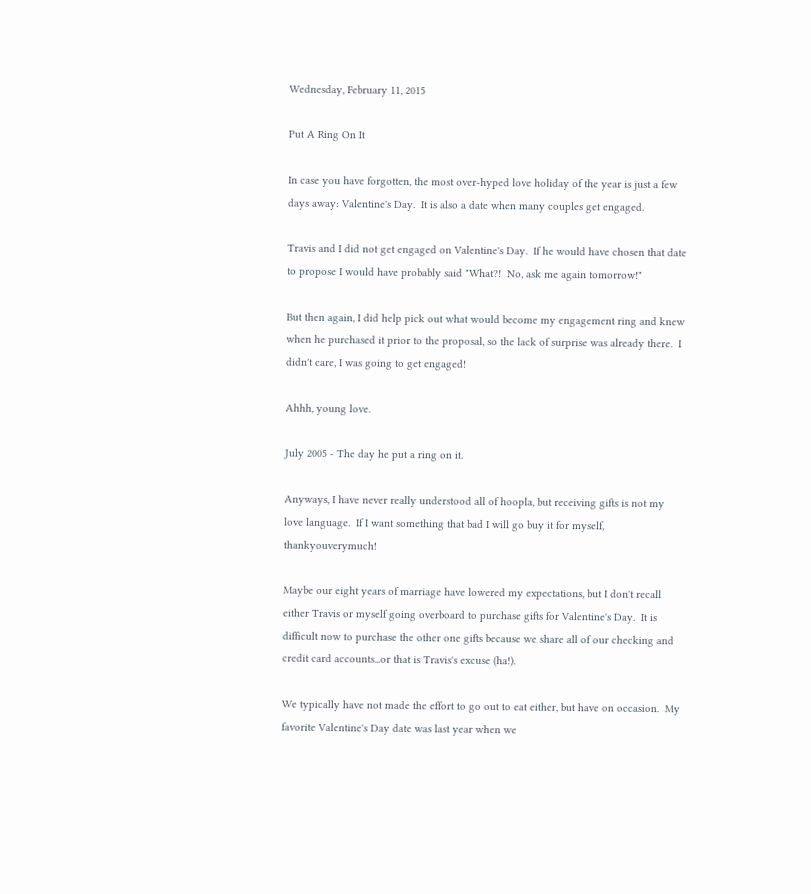Wednesday, February 11, 2015

Put A Ring On It

In case you have forgotten, the most over-hyped love holiday of the year is just a few days away: Valentine's Day.  It is also a date when many couples get engaged.

Travis and I did not get engaged on Valentine's Day.  If he would have chosen that date to propose I would have probably said "What?!  No, ask me again tomorrow!"

But then again, I did help pick out what would become my engagement ring and knew when he purchased it prior to the proposal, so the lack of surprise was already there.  I didn't care, I was going to get engaged!

Ahhh, young love.

July 2005 - The day he put a ring on it.

Anyways, I have never really understood all of hoopla, but receiving gifts is not my love language.  If I want something that bad I will go buy it for myself, thankyouverymuch!

Maybe our eight years of marriage have lowered my expectations, but I don't recall either Travis or myself going overboard to purchase gifts for Valentine's Day.  It is difficult now to purchase the other one gifts because we share all of our checking and credit card accounts...or that is Travis's excuse (ha!).

We typically have not made the effort to go out to eat either, but have on occasion.  My favorite Valentine's Day date was last year when we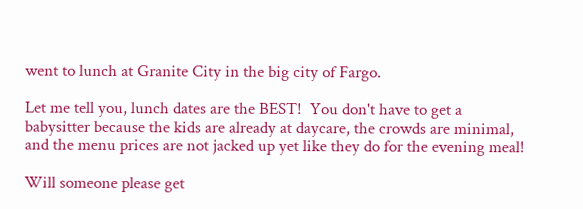went to lunch at Granite City in the big city of Fargo.

Let me tell you, lunch dates are the BEST!  You don't have to get a babysitter because the kids are already at daycare, the crowds are minimal, and the menu prices are not jacked up yet like they do for the evening meal!

Will someone please get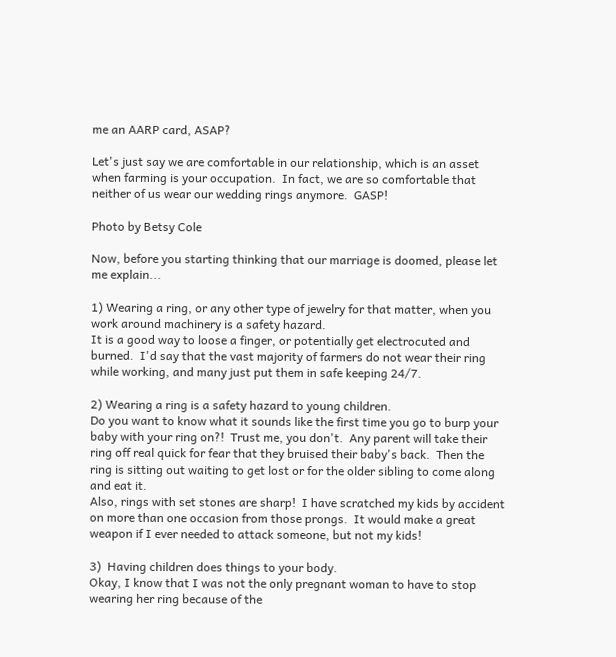me an AARP card, ASAP?

Let's just say we are comfortable in our relationship, which is an asset when farming is your occupation.  In fact, we are so comfortable that neither of us wear our wedding rings anymore.  GASP!

Photo by Betsy Cole

Now, before you starting thinking that our marriage is doomed, please let me explain...

1) Wearing a ring, or any other type of jewelry for that matter, when you work around machinery is a safety hazard.
It is a good way to loose a finger, or potentially get electrocuted and burned.  I'd say that the vast majority of farmers do not wear their ring while working, and many just put them in safe keeping 24/7.

2) Wearing a ring is a safety hazard to young children.
Do you want to know what it sounds like the first time you go to burp your baby with your ring on?!  Trust me, you don't.  Any parent will take their ring off real quick for fear that they bruised their baby's back.  Then the ring is sitting out waiting to get lost or for the older sibling to come along and eat it.
Also, rings with set stones are sharp!  I have scratched my kids by accident on more than one occasion from those prongs.  It would make a great weapon if I ever needed to attack someone, but not my kids!

3)  Having children does things to your body.
Okay, I know that I was not the only pregnant woman to have to stop wearing her ring because of the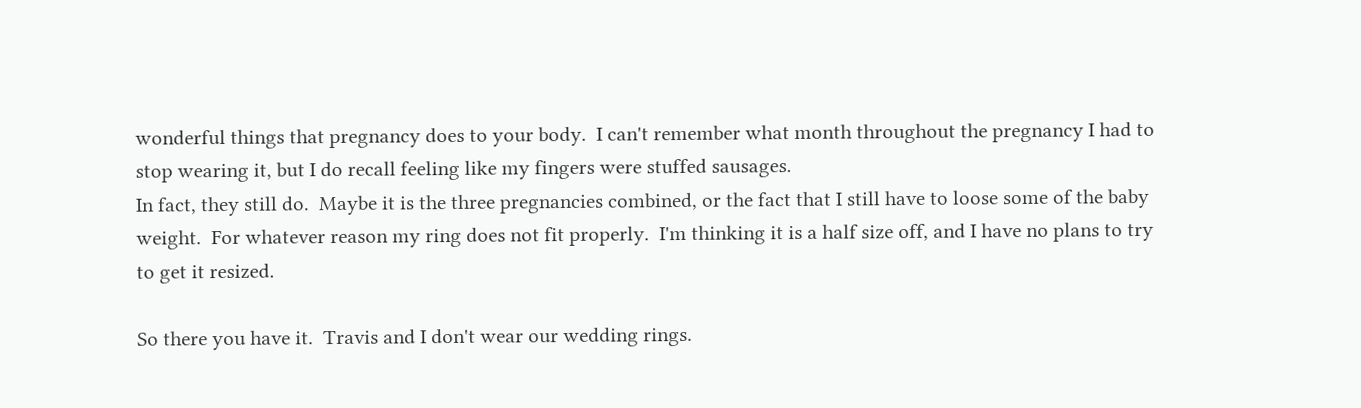wonderful things that pregnancy does to your body.  I can't remember what month throughout the pregnancy I had to stop wearing it, but I do recall feeling like my fingers were stuffed sausages.
In fact, they still do.  Maybe it is the three pregnancies combined, or the fact that I still have to loose some of the baby weight.  For whatever reason my ring does not fit properly.  I'm thinking it is a half size off, and I have no plans to try to get it resized.

So there you have it.  Travis and I don't wear our wedding rings.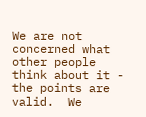We are not concerned what other people think about it - the points are valid.  We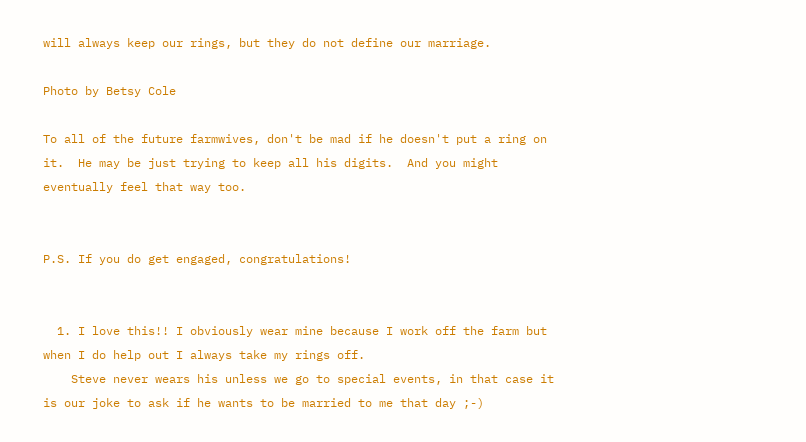will always keep our rings, but they do not define our marriage.

Photo by Betsy Cole

To all of the future farmwives, don't be mad if he doesn't put a ring on it.  He may be just trying to keep all his digits.  And you might eventually feel that way too.


P.S. If you do get engaged, congratulations!


  1. I love this!! I obviously wear mine because I work off the farm but when I do help out I always take my rings off.
    Steve never wears his unless we go to special events, in that case it is our joke to ask if he wants to be married to me that day ;-)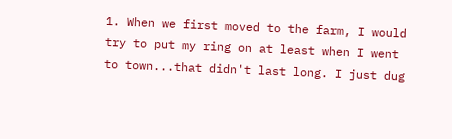1. When we first moved to the farm, I would try to put my ring on at least when I went to town...that didn't last long. I just dug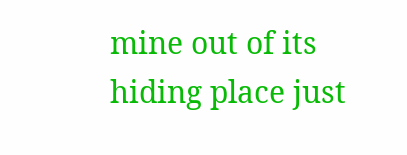mine out of its hiding place just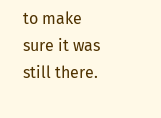to make sure it was still there.